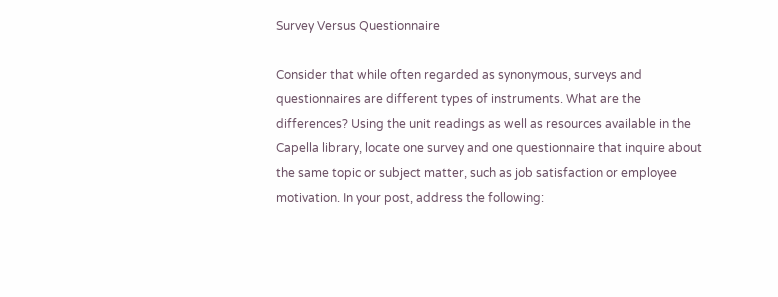Survey Versus Questionnaire

Consider that while often regarded as synonymous, surveys and questionnaires are different types of instruments. What are the differences? Using the unit readings as well as resources available in the Capella library, locate one survey and one questionnaire that inquire about the same topic or subject matter, such as job satisfaction or employee motivation. In your post, address the following: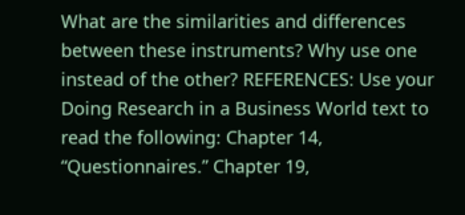What are the similarities and differences between these instruments? Why use one instead of the other? REFERENCES: Use your Doing Research in a Business World text to read the following: Chapter 14, “Questionnaires.” Chapter 19,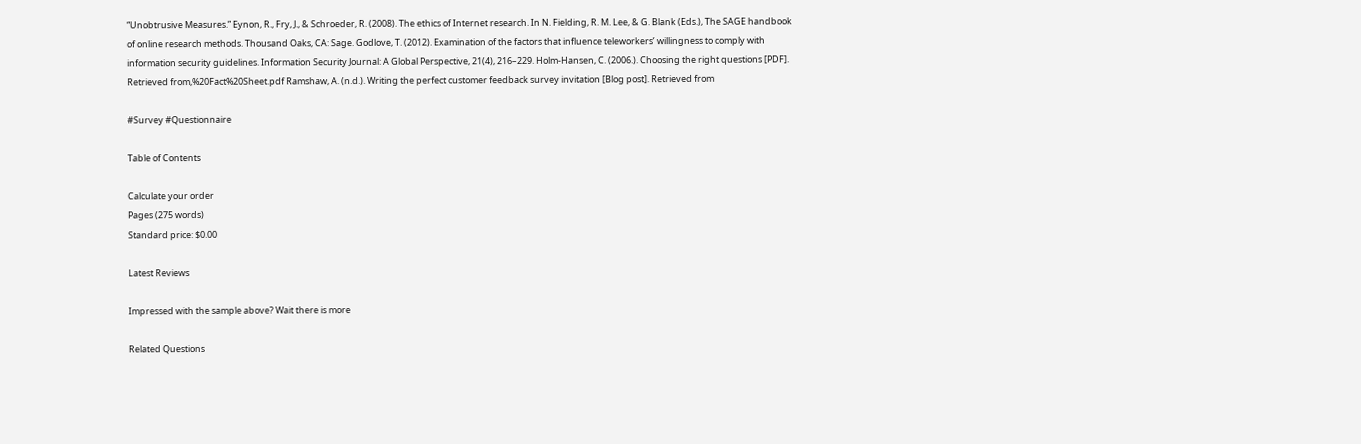“Unobtrusive Measures.” Eynon, R., Fry, J., & Schroeder, R. (2008). The ethics of Internet research. In N. Fielding, R. M. Lee, & G. Blank (Eds.), The SAGE handbook of online research methods. Thousand Oaks, CA: Sage. Godlove, T. (2012). Examination of the factors that influence teleworkers’ willingness to comply with information security guidelines. Information Security Journal: A Global Perspective, 21(4), 216–229. Holm-Hansen, C. (2006.). Choosing the right questions [PDF]. Retrieved from,%20Fact%20Sheet.pdf Ramshaw, A. (n.d.). Writing the perfect customer feedback survey invitation [Blog post]. Retrieved from

#Survey #Questionnaire

Table of Contents

Calculate your order
Pages (275 words)
Standard price: $0.00

Latest Reviews

Impressed with the sample above? Wait there is more

Related Questions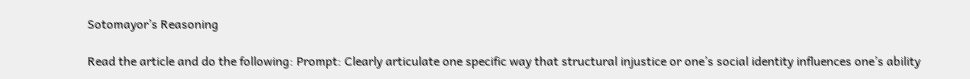Sotomayor’s Reasoning

Read the article and do the following: Prompt: Clearly articulate one specific way that structural injustice or one’s social identity influences one’s ability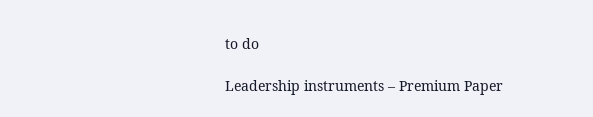to do

Leadership instruments – Premium Paper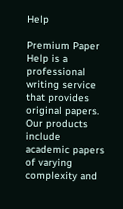Help

Premium Paper Help is a professional writing service that provides original papers. Our products include academic papers of varying complexity and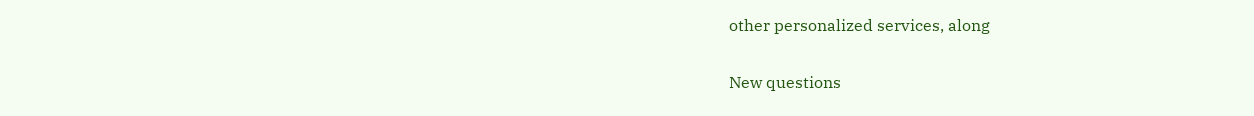other personalized services, along

New questions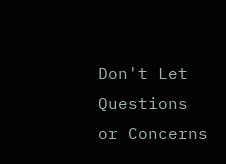Don't Let Questions or Concerns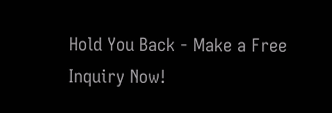Hold You Back - Make a Free Inquiry Now!